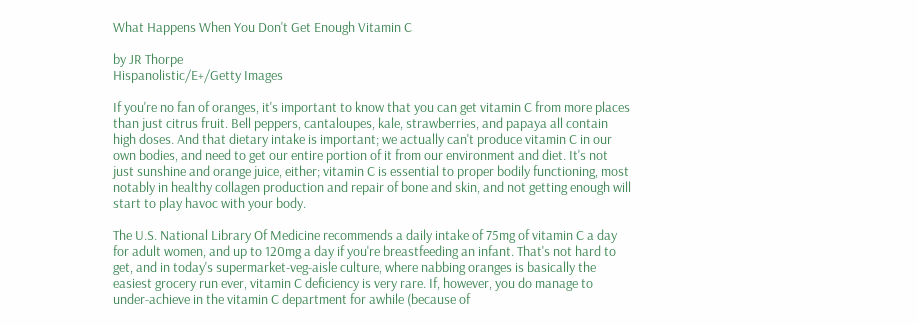What Happens When You Don't Get Enough Vitamin C

by JR Thorpe
Hispanolistic/E+/Getty Images

If you're no fan of oranges, it's important to know that you can get vitamin C from more places than just citrus fruit. Bell peppers, cantaloupes, kale, strawberries, and papaya all contain high doses. And that dietary intake is important; we actually can't produce vitamin C in our own bodies, and need to get our entire portion of it from our environment and diet. It's not just sunshine and orange juice, either; vitamin C is essential to proper bodily functioning, most notably in healthy collagen production and repair of bone and skin, and not getting enough will start to play havoc with your body.

The U.S. National Library Of Medicine recommends a daily intake of 75mg of vitamin C a day for adult women, and up to 120mg a day if you're breastfeeding an infant. That's not hard to get, and in today's supermarket-veg-aisle culture, where nabbing oranges is basically the easiest grocery run ever, vitamin C deficiency is very rare. If, however, you do manage to under-achieve in the vitamin C department for awhile (because of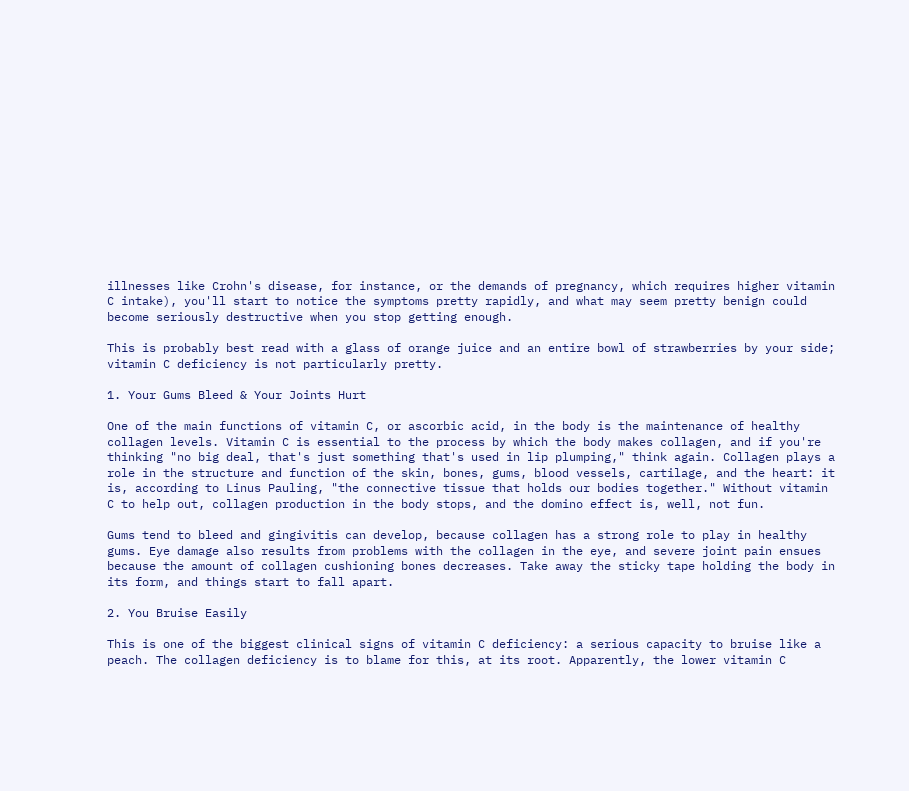illnesses like Crohn's disease, for instance, or the demands of pregnancy, which requires higher vitamin C intake), you'll start to notice the symptoms pretty rapidly, and what may seem pretty benign could become seriously destructive when you stop getting enough.

This is probably best read with a glass of orange juice and an entire bowl of strawberries by your side; vitamin C deficiency is not particularly pretty.

1. Your Gums Bleed & Your Joints Hurt

One of the main functions of vitamin C, or ascorbic acid, in the body is the maintenance of healthy collagen levels. Vitamin C is essential to the process by which the body makes collagen, and if you're thinking "no big deal, that's just something that's used in lip plumping," think again. Collagen plays a role in the structure and function of the skin, bones, gums, blood vessels, cartilage, and the heart: it is, according to Linus Pauling, "the connective tissue that holds our bodies together." Without vitamin C to help out, collagen production in the body stops, and the domino effect is, well, not fun.

Gums tend to bleed and gingivitis can develop, because collagen has a strong role to play in healthy gums. Eye damage also results from problems with the collagen in the eye, and severe joint pain ensues because the amount of collagen cushioning bones decreases. Take away the sticky tape holding the body in its form, and things start to fall apart.

2. You Bruise Easily

This is one of the biggest clinical signs of vitamin C deficiency: a serious capacity to bruise like a peach. The collagen deficiency is to blame for this, at its root. Apparently, the lower vitamin C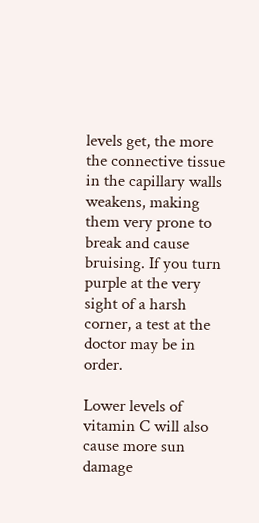levels get, the more the connective tissue in the capillary walls weakens, making them very prone to break and cause bruising. If you turn purple at the very sight of a harsh corner, a test at the doctor may be in order.

Lower levels of vitamin C will also cause more sun damage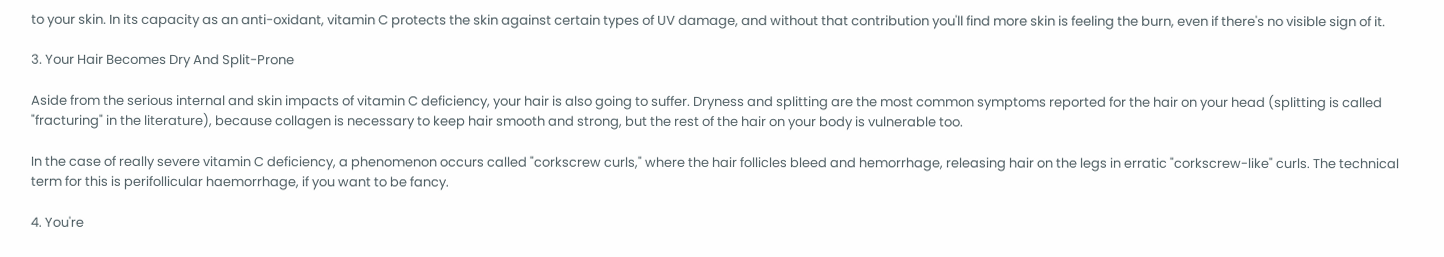to your skin. In its capacity as an anti-oxidant, vitamin C protects the skin against certain types of UV damage, and without that contribution you'll find more skin is feeling the burn, even if there's no visible sign of it.

3. Your Hair Becomes Dry And Split-Prone

Aside from the serious internal and skin impacts of vitamin C deficiency, your hair is also going to suffer. Dryness and splitting are the most common symptoms reported for the hair on your head (splitting is called "fracturing" in the literature), because collagen is necessary to keep hair smooth and strong, but the rest of the hair on your body is vulnerable too.

In the case of really severe vitamin C deficiency, a phenomenon occurs called "corkscrew curls," where the hair follicles bleed and hemorrhage, releasing hair on the legs in erratic "corkscrew-like" curls. The technical term for this is perifollicular haemorrhage, if you want to be fancy.

4. You're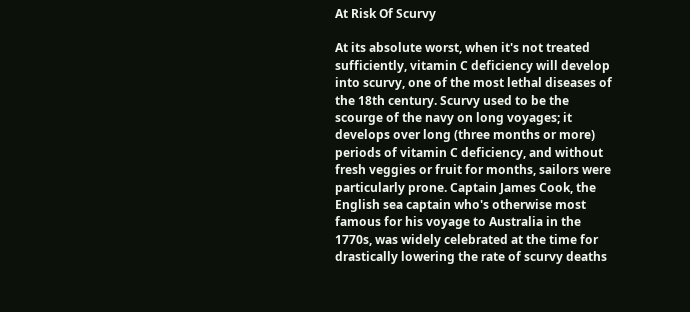At Risk Of Scurvy

At its absolute worst, when it's not treated sufficiently, vitamin C deficiency will develop into scurvy, one of the most lethal diseases of the 18th century. Scurvy used to be the scourge of the navy on long voyages; it develops over long (three months or more) periods of vitamin C deficiency, and without fresh veggies or fruit for months, sailors were particularly prone. Captain James Cook, the English sea captain who's otherwise most famous for his voyage to Australia in the 1770s, was widely celebrated at the time for drastically lowering the rate of scurvy deaths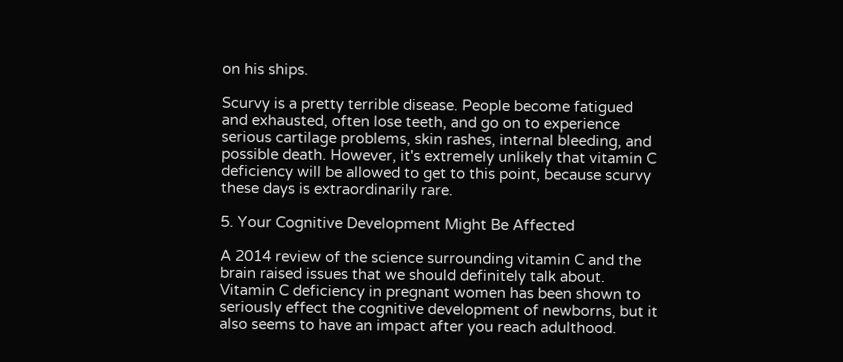on his ships.

Scurvy is a pretty terrible disease. People become fatigued and exhausted, often lose teeth, and go on to experience serious cartilage problems, skin rashes, internal bleeding, and possible death. However, it's extremely unlikely that vitamin C deficiency will be allowed to get to this point, because scurvy these days is extraordinarily rare.

5. Your Cognitive Development Might Be Affected

A 2014 review of the science surrounding vitamin C and the brain raised issues that we should definitely talk about. Vitamin C deficiency in pregnant women has been shown to seriously effect the cognitive development of newborns, but it also seems to have an impact after you reach adulthood.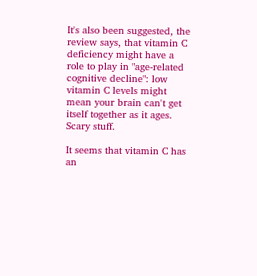It's also been suggested, the review says, that vitamin C deficiency might have a role to play in "age-related cognitive decline": low vitamin C levels might mean your brain can't get itself together as it ages. Scary stuff.

It seems that vitamin C has an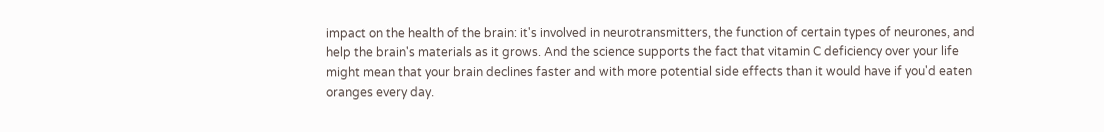impact on the health of the brain: it's involved in neurotransmitters, the function of certain types of neurones, and help the brain's materials as it grows. And the science supports the fact that vitamin C deficiency over your life might mean that your brain declines faster and with more potential side effects than it would have if you'd eaten oranges every day.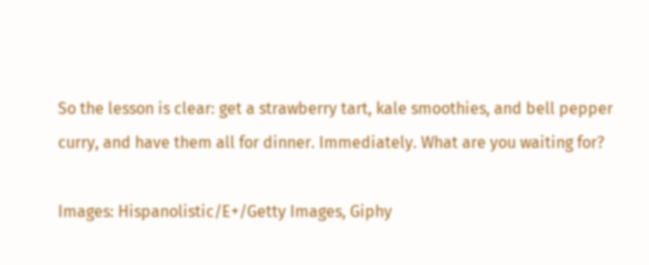So the lesson is clear: get a strawberry tart, kale smoothies, and bell pepper curry, and have them all for dinner. Immediately. What are you waiting for?

Images: Hispanolistic/E+/Getty Images, Giphy